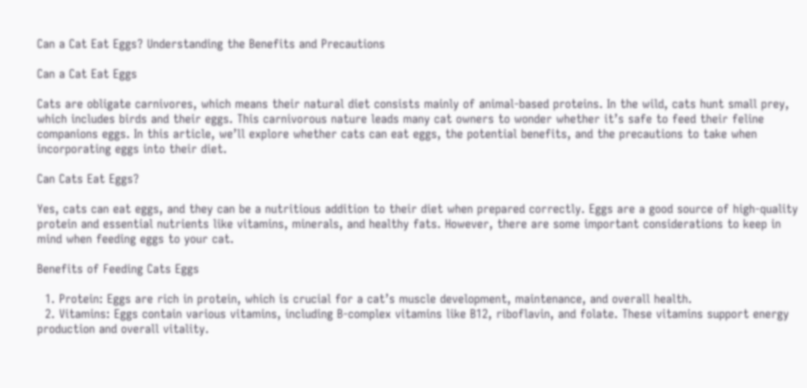Can a Cat Eat Eggs? Understanding the Benefits and Precautions

Can a Cat Eat Eggs

Cats are obligate carnivores, which means their natural diet consists mainly of animal-based proteins. In the wild, cats hunt small prey, which includes birds and their eggs. This carnivorous nature leads many cat owners to wonder whether it’s safe to feed their feline companions eggs. In this article, we’ll explore whether cats can eat eggs, the potential benefits, and the precautions to take when incorporating eggs into their diet.

Can Cats Eat Eggs?

Yes, cats can eat eggs, and they can be a nutritious addition to their diet when prepared correctly. Eggs are a good source of high-quality protein and essential nutrients like vitamins, minerals, and healthy fats. However, there are some important considerations to keep in mind when feeding eggs to your cat.

Benefits of Feeding Cats Eggs

  1. Protein: Eggs are rich in protein, which is crucial for a cat’s muscle development, maintenance, and overall health.
  2. Vitamins: Eggs contain various vitamins, including B-complex vitamins like B12, riboflavin, and folate. These vitamins support energy production and overall vitality.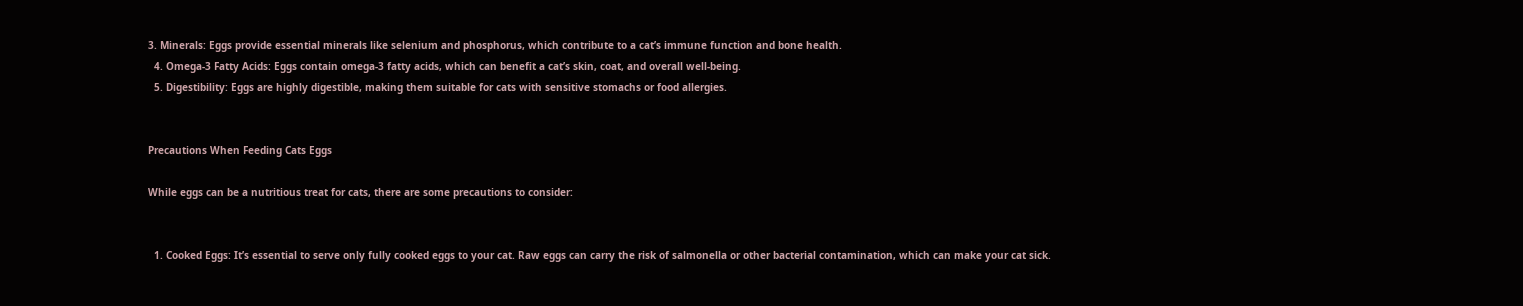3. Minerals: Eggs provide essential minerals like selenium and phosphorus, which contribute to a cat’s immune function and bone health.
  4. Omega-3 Fatty Acids: Eggs contain omega-3 fatty acids, which can benefit a cat’s skin, coat, and overall well-being.
  5. Digestibility: Eggs are highly digestible, making them suitable for cats with sensitive stomachs or food allergies.


Precautions When Feeding Cats Eggs

While eggs can be a nutritious treat for cats, there are some precautions to consider:


  1. Cooked Eggs: It’s essential to serve only fully cooked eggs to your cat. Raw eggs can carry the risk of salmonella or other bacterial contamination, which can make your cat sick.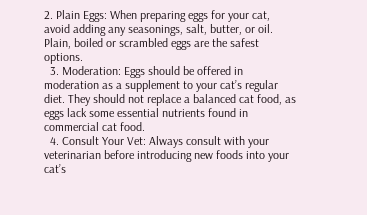2. Plain Eggs: When preparing eggs for your cat, avoid adding any seasonings, salt, butter, or oil. Plain, boiled or scrambled eggs are the safest options.
  3. Moderation: Eggs should be offered in moderation as a supplement to your cat’s regular diet. They should not replace a balanced cat food, as eggs lack some essential nutrients found in commercial cat food.
  4. Consult Your Vet: Always consult with your veterinarian before introducing new foods into your cat’s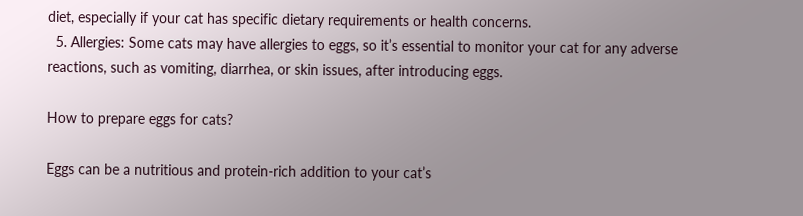diet, especially if your cat has specific dietary requirements or health concerns.
  5. Allergies: Some cats may have allergies to eggs, so it’s essential to monitor your cat for any adverse reactions, such as vomiting, diarrhea, or skin issues, after introducing eggs.

How to prepare eggs for cats?

Eggs can be a nutritious and protein-rich addition to your cat’s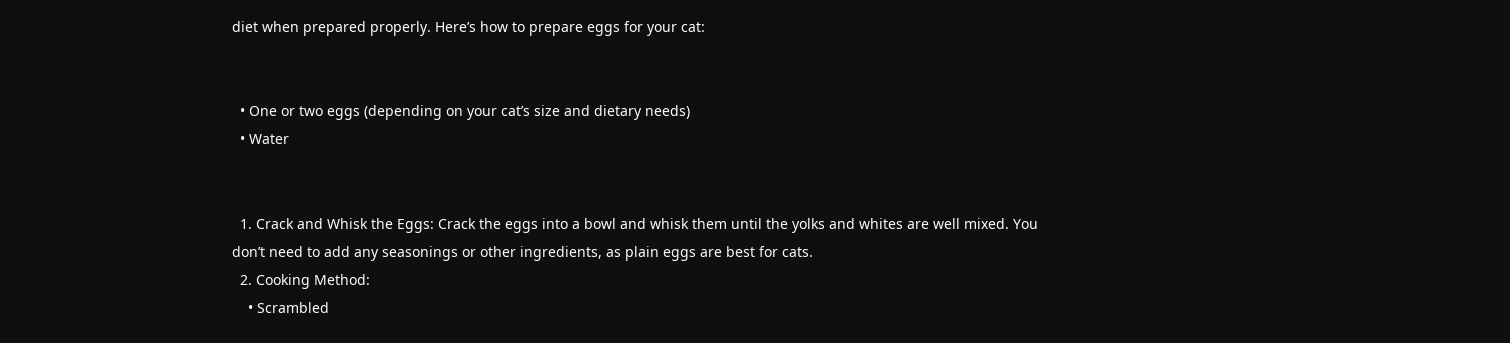diet when prepared properly. Here’s how to prepare eggs for your cat:


  • One or two eggs (depending on your cat’s size and dietary needs)
  • Water


  1. Crack and Whisk the Eggs: Crack the eggs into a bowl and whisk them until the yolks and whites are well mixed. You don’t need to add any seasonings or other ingredients, as plain eggs are best for cats.
  2. Cooking Method:
    • Scrambled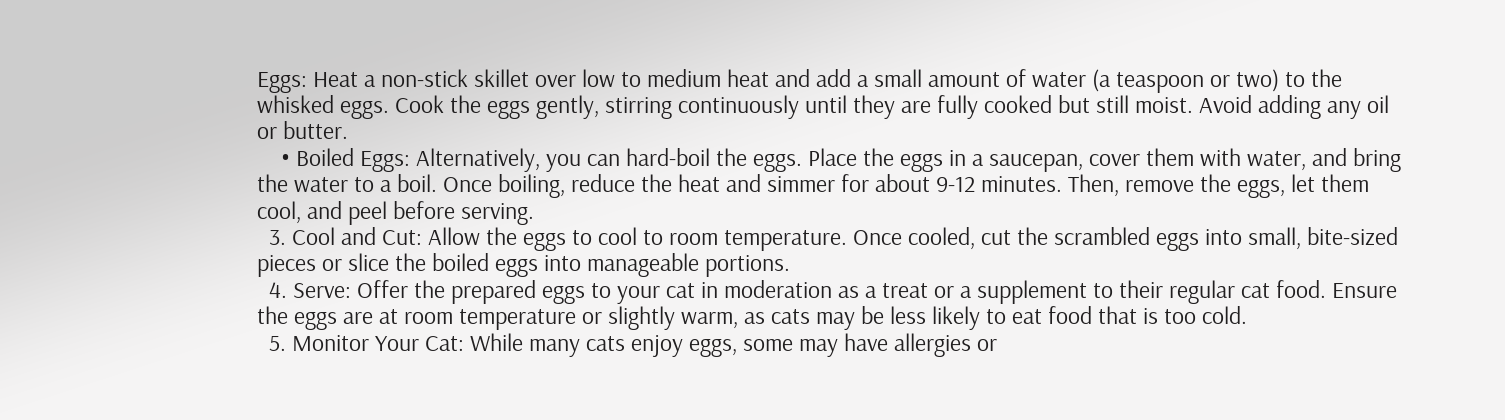Eggs: Heat a non-stick skillet over low to medium heat and add a small amount of water (a teaspoon or two) to the whisked eggs. Cook the eggs gently, stirring continuously until they are fully cooked but still moist. Avoid adding any oil or butter.
    • Boiled Eggs: Alternatively, you can hard-boil the eggs. Place the eggs in a saucepan, cover them with water, and bring the water to a boil. Once boiling, reduce the heat and simmer for about 9-12 minutes. Then, remove the eggs, let them cool, and peel before serving.
  3. Cool and Cut: Allow the eggs to cool to room temperature. Once cooled, cut the scrambled eggs into small, bite-sized pieces or slice the boiled eggs into manageable portions.
  4. Serve: Offer the prepared eggs to your cat in moderation as a treat or a supplement to their regular cat food. Ensure the eggs are at room temperature or slightly warm, as cats may be less likely to eat food that is too cold.
  5. Monitor Your Cat: While many cats enjoy eggs, some may have allergies or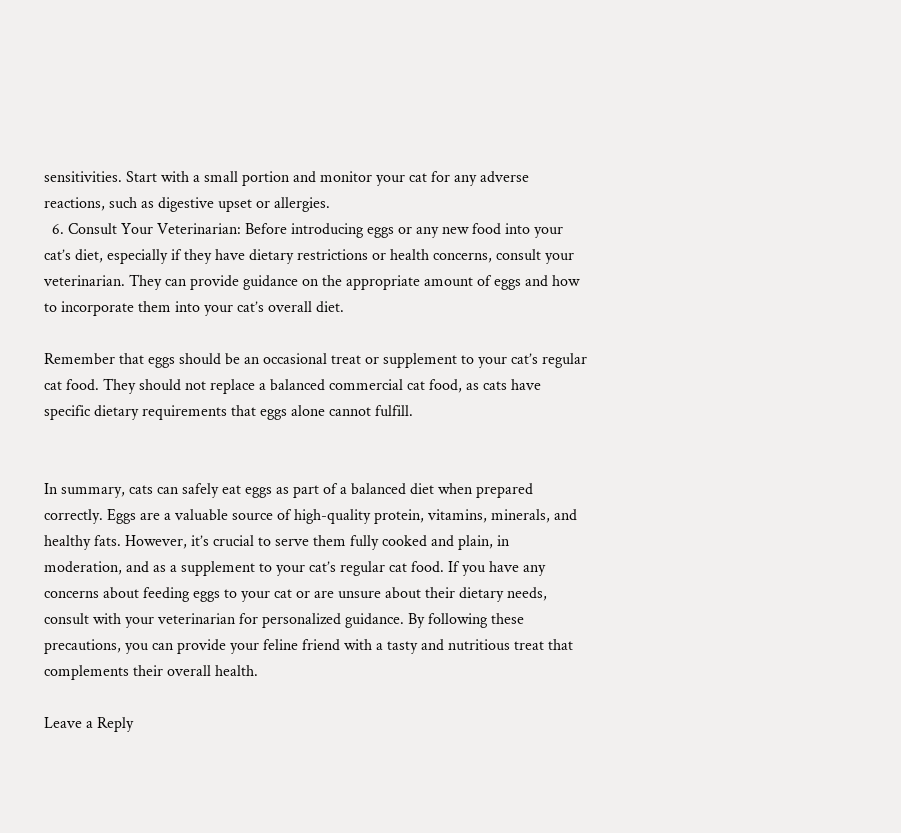sensitivities. Start with a small portion and monitor your cat for any adverse reactions, such as digestive upset or allergies.
  6. Consult Your Veterinarian: Before introducing eggs or any new food into your cat’s diet, especially if they have dietary restrictions or health concerns, consult your veterinarian. They can provide guidance on the appropriate amount of eggs and how to incorporate them into your cat’s overall diet.

Remember that eggs should be an occasional treat or supplement to your cat’s regular cat food. They should not replace a balanced commercial cat food, as cats have specific dietary requirements that eggs alone cannot fulfill.


In summary, cats can safely eat eggs as part of a balanced diet when prepared correctly. Eggs are a valuable source of high-quality protein, vitamins, minerals, and healthy fats. However, it’s crucial to serve them fully cooked and plain, in moderation, and as a supplement to your cat’s regular cat food. If you have any concerns about feeding eggs to your cat or are unsure about their dietary needs, consult with your veterinarian for personalized guidance. By following these precautions, you can provide your feline friend with a tasty and nutritious treat that complements their overall health.

Leave a Reply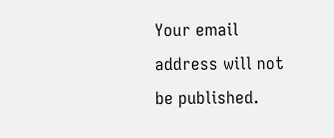Your email address will not be published.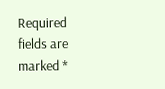Required fields are marked *